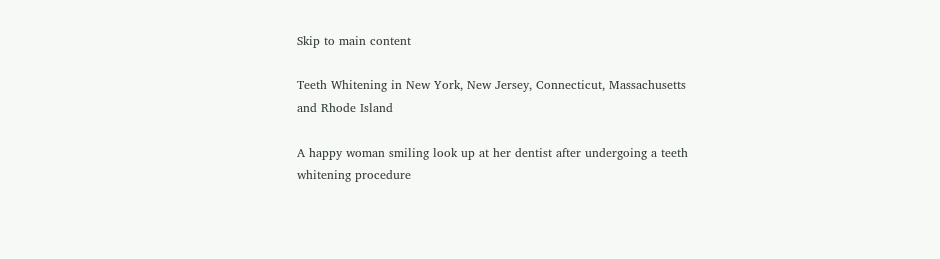Skip to main content

Teeth Whitening in New York, New Jersey, Connecticut, Massachusetts and Rhode Island

A happy woman smiling look up at her dentist after undergoing a teeth whitening procedure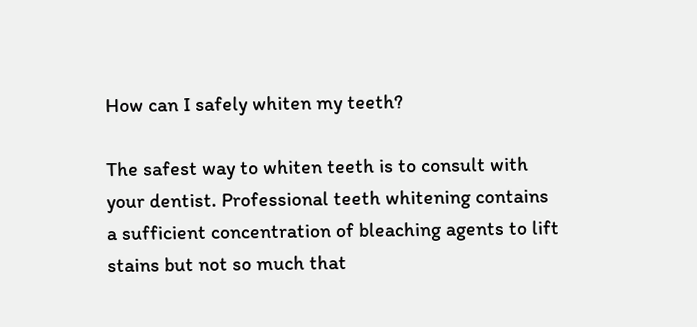How can I safely whiten my teeth?

The safest way to whiten teeth is to consult with your dentist. Professional teeth whitening contains a sufficient concentration of bleaching agents to lift stains but not so much that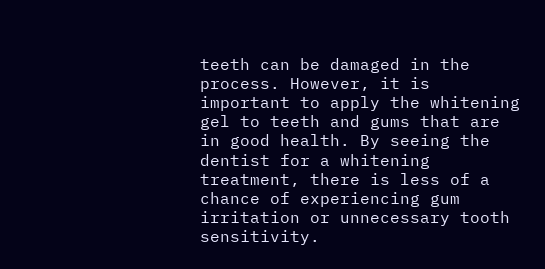teeth can be damaged in the process. However, it is important to apply the whitening gel to teeth and gums that are in good health. By seeing the dentist for a whitening treatment, there is less of a chance of experiencing gum irritation or unnecessary tooth sensitivity.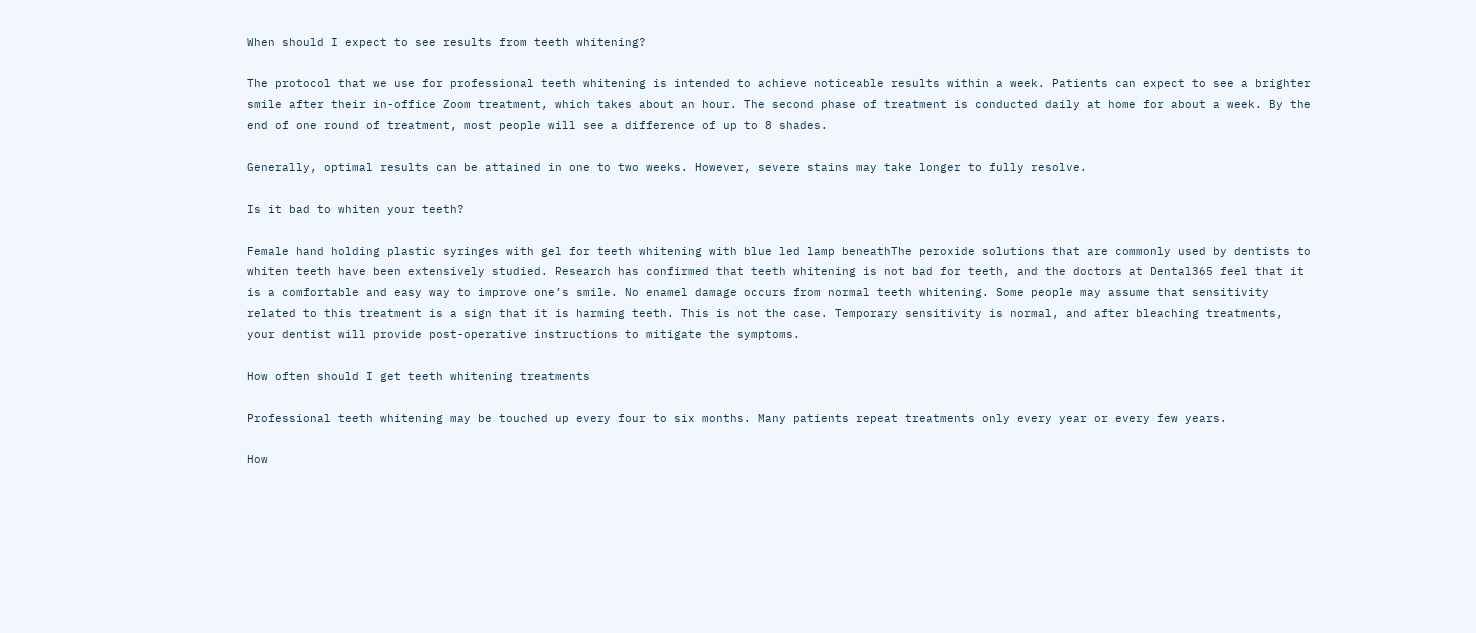When should I expect to see results from teeth whitening?

The protocol that we use for professional teeth whitening is intended to achieve noticeable results within a week. Patients can expect to see a brighter smile after their in-office Zoom treatment, which takes about an hour. The second phase of treatment is conducted daily at home for about a week. By the end of one round of treatment, most people will see a difference of up to 8 shades.

Generally, optimal results can be attained in one to two weeks. However, severe stains may take longer to fully resolve.

Is it bad to whiten your teeth?

Female hand holding plastic syringes with gel for teeth whitening with blue led lamp beneathThe peroxide solutions that are commonly used by dentists to whiten teeth have been extensively studied. Research has confirmed that teeth whitening is not bad for teeth, and the doctors at Dental365 feel that it is a comfortable and easy way to improve one’s smile. No enamel damage occurs from normal teeth whitening. Some people may assume that sensitivity related to this treatment is a sign that it is harming teeth. This is not the case. Temporary sensitivity is normal, and after bleaching treatments, your dentist will provide post-operative instructions to mitigate the symptoms.

How often should I get teeth whitening treatments

Professional teeth whitening may be touched up every four to six months. Many patients repeat treatments only every year or every few years.

How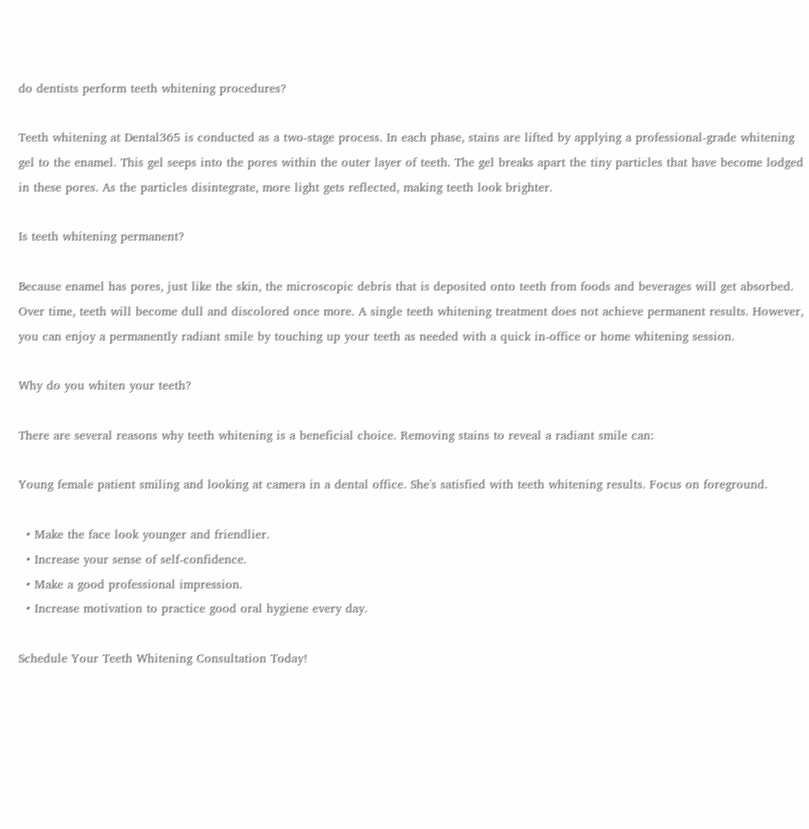do dentists perform teeth whitening procedures?

Teeth whitening at Dental365 is conducted as a two-stage process. In each phase, stains are lifted by applying a professional-grade whitening gel to the enamel. This gel seeps into the pores within the outer layer of teeth. The gel breaks apart the tiny particles that have become lodged in these pores. As the particles disintegrate, more light gets reflected, making teeth look brighter.

Is teeth whitening permanent?

Because enamel has pores, just like the skin, the microscopic debris that is deposited onto teeth from foods and beverages will get absorbed. Over time, teeth will become dull and discolored once more. A single teeth whitening treatment does not achieve permanent results. However, you can enjoy a permanently radiant smile by touching up your teeth as needed with a quick in-office or home whitening session.

Why do you whiten your teeth?

There are several reasons why teeth whitening is a beneficial choice. Removing stains to reveal a radiant smile can:

Young female patient smiling and looking at camera in a dental office. She's satisfied with teeth whitening results. Focus on foreground.

  • Make the face look younger and friendlier.
  • Increase your sense of self-confidence.
  • Make a good professional impression.
  • Increase motivation to practice good oral hygiene every day.

Schedule Your Teeth Whitening Consultation Today!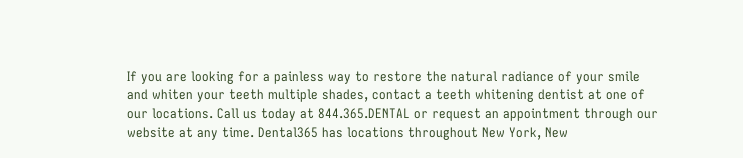If you are looking for a painless way to restore the natural radiance of your smile and whiten your teeth multiple shades, contact a teeth whitening dentist at one of our locations. Call us today at 844.365.DENTAL or request an appointment through our website at any time. Dental365 has locations throughout New York, New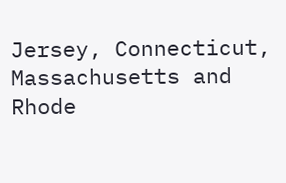Jersey, Connecticut, Massachusetts and Rhode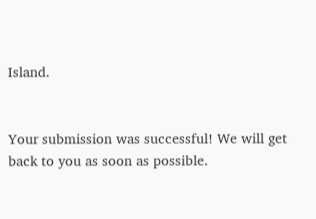Island.


Your submission was successful! We will get back to you as soon as possible.